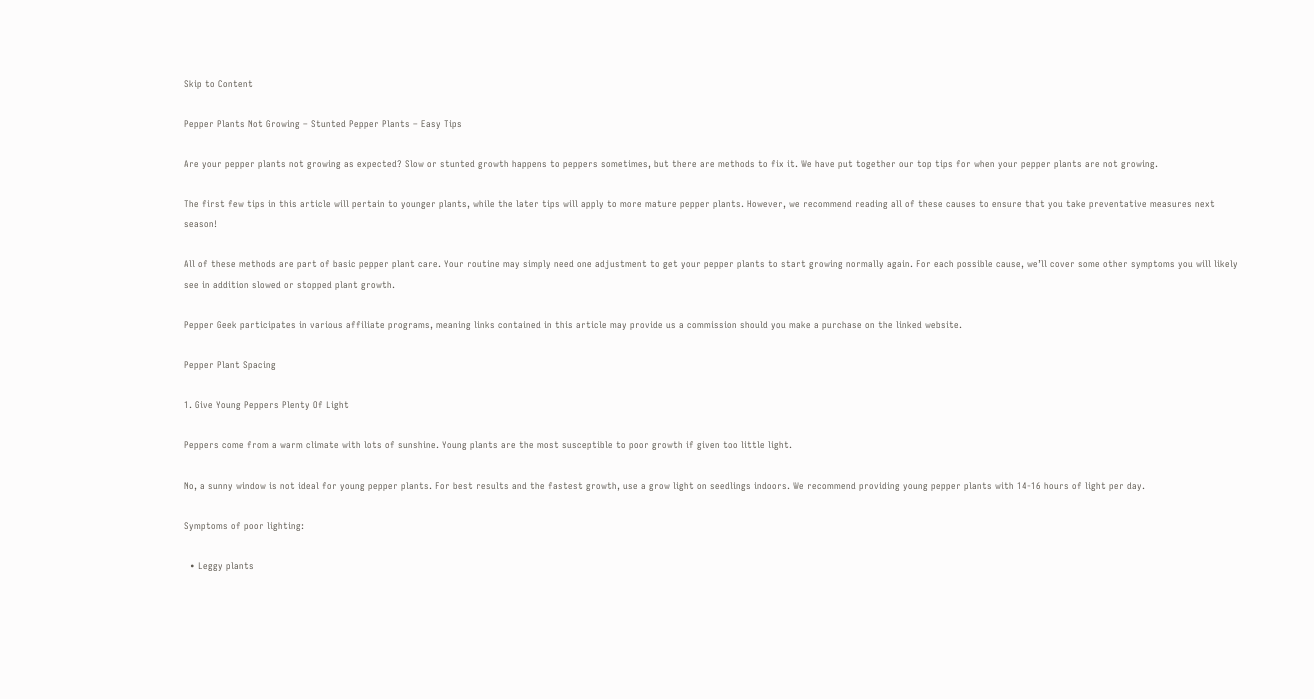Skip to Content

Pepper Plants Not Growing – Stunted Pepper Plants – Easy Tips

Are your pepper plants not growing as expected? Slow or stunted growth happens to peppers sometimes, but there are methods to fix it. We have put together our top tips for when your pepper plants are not growing.

The first few tips in this article will pertain to younger plants, while the later tips will apply to more mature pepper plants. However, we recommend reading all of these causes to ensure that you take preventative measures next season!

All of these methods are part of basic pepper plant care. Your routine may simply need one adjustment to get your pepper plants to start growing normally again. For each possible cause, we’ll cover some other symptoms you will likely see in addition slowed or stopped plant growth.

Pepper Geek participates in various affiliate programs, meaning links contained in this article may provide us a commission should you make a purchase on the linked website.

Pepper Plant Spacing

1. Give Young Peppers Plenty Of Light

Peppers come from a warm climate with lots of sunshine. Young plants are the most susceptible to poor growth if given too little light.

No, a sunny window is not ideal for young pepper plants. For best results and the fastest growth, use a grow light on seedlings indoors. We recommend providing young pepper plants with 14-16 hours of light per day.

Symptoms of poor lighting:

  • Leggy plants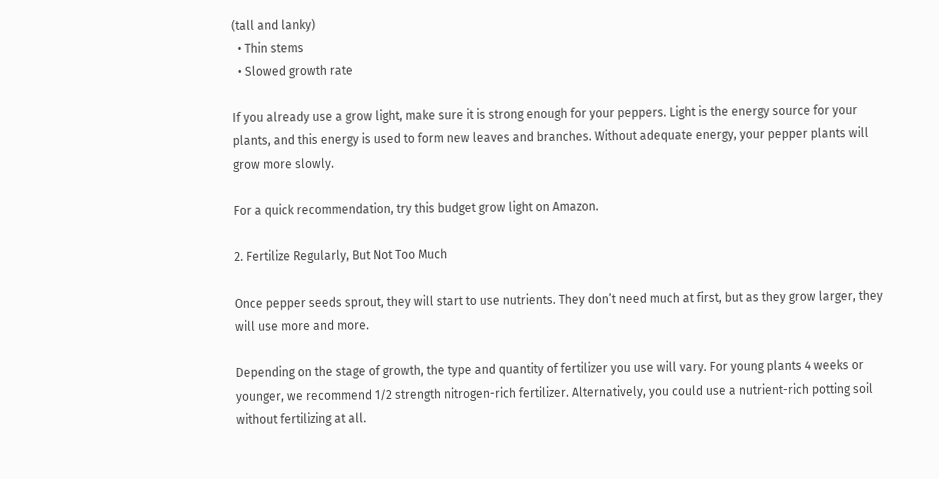(tall and lanky)
  • Thin stems
  • Slowed growth rate

If you already use a grow light, make sure it is strong enough for your peppers. Light is the energy source for your plants, and this energy is used to form new leaves and branches. Without adequate energy, your pepper plants will grow more slowly.

For a quick recommendation, try this budget grow light on Amazon.

2. Fertilize Regularly, But Not Too Much

Once pepper seeds sprout, they will start to use nutrients. They don’t need much at first, but as they grow larger, they will use more and more.

Depending on the stage of growth, the type and quantity of fertilizer you use will vary. For young plants 4 weeks or younger, we recommend 1/2 strength nitrogen-rich fertilizer. Alternatively, you could use a nutrient-rich potting soil without fertilizing at all.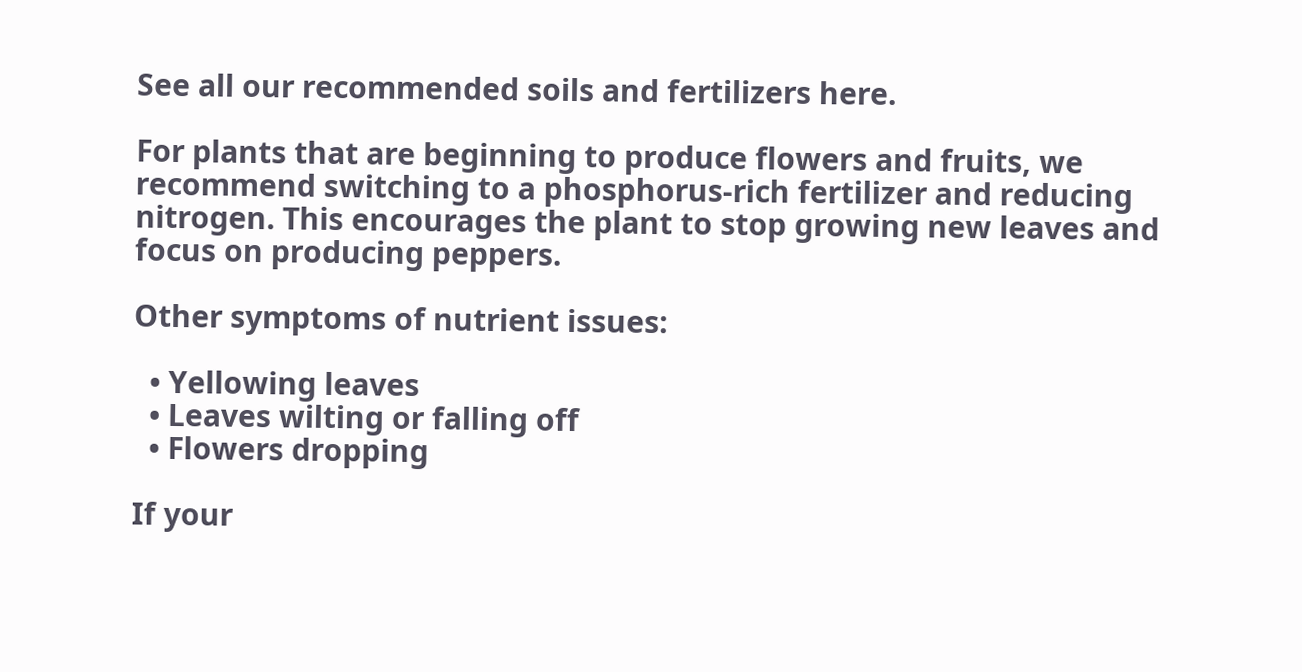See all our recommended soils and fertilizers here.

For plants that are beginning to produce flowers and fruits, we recommend switching to a phosphorus-rich fertilizer and reducing nitrogen. This encourages the plant to stop growing new leaves and focus on producing peppers.

Other symptoms of nutrient issues:

  • Yellowing leaves
  • Leaves wilting or falling off
  • Flowers dropping

If your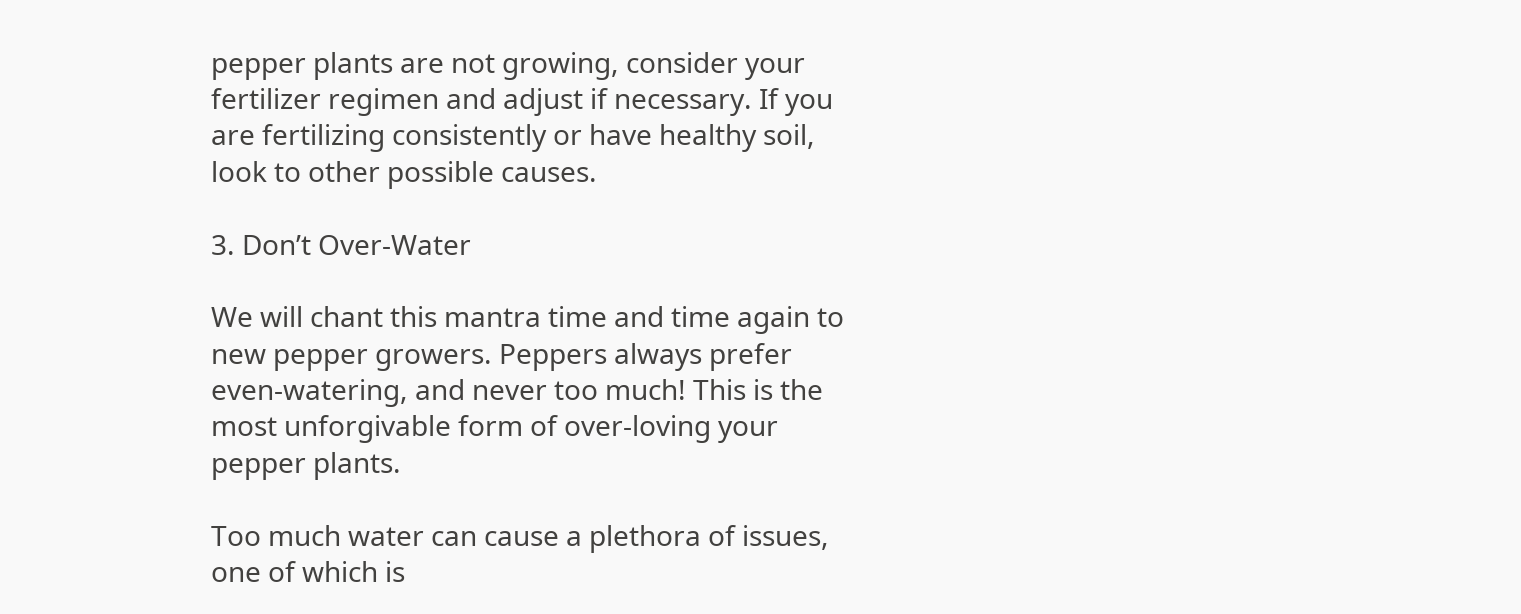pepper plants are not growing, consider your fertilizer regimen and adjust if necessary. If you are fertilizing consistently or have healthy soil, look to other possible causes.

3. Don’t Over-Water

We will chant this mantra time and time again to new pepper growers. Peppers always prefer even-watering, and never too much! This is the most unforgivable form of over-loving your pepper plants.

Too much water can cause a plethora of issues, one of which is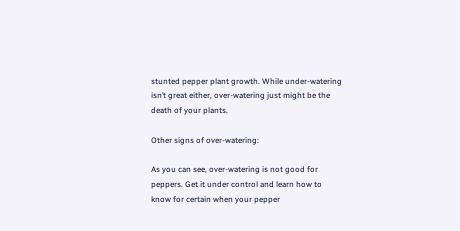stunted pepper plant growth. While under-watering isn’t great either, over-watering just might be the death of your plants.

Other signs of over-watering:

As you can see, over-watering is not good for peppers. Get it under control and learn how to know for certain when your pepper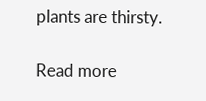plants are thirsty.

Read more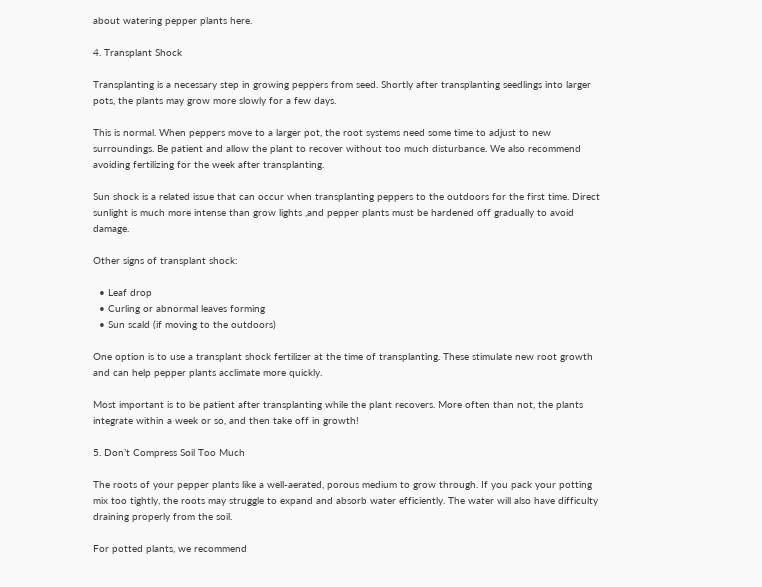about watering pepper plants here.

4. Transplant Shock

Transplanting is a necessary step in growing peppers from seed. Shortly after transplanting seedlings into larger pots, the plants may grow more slowly for a few days.

This is normal. When peppers move to a larger pot, the root systems need some time to adjust to new surroundings. Be patient and allow the plant to recover without too much disturbance. We also recommend avoiding fertilizing for the week after transplanting.

Sun shock is a related issue that can occur when transplanting peppers to the outdoors for the first time. Direct sunlight is much more intense than grow lights ,and pepper plants must be hardened off gradually to avoid damage.

Other signs of transplant shock:

  • Leaf drop
  • Curling or abnormal leaves forming
  • Sun scald (if moving to the outdoors)

One option is to use a transplant shock fertilizer at the time of transplanting. These stimulate new root growth and can help pepper plants acclimate more quickly.

Most important is to be patient after transplanting while the plant recovers. More often than not, the plants integrate within a week or so, and then take off in growth!

5. Don’t Compress Soil Too Much

The roots of your pepper plants like a well-aerated, porous medium to grow through. If you pack your potting mix too tightly, the roots may struggle to expand and absorb water efficiently. The water will also have difficulty draining properly from the soil.

For potted plants, we recommend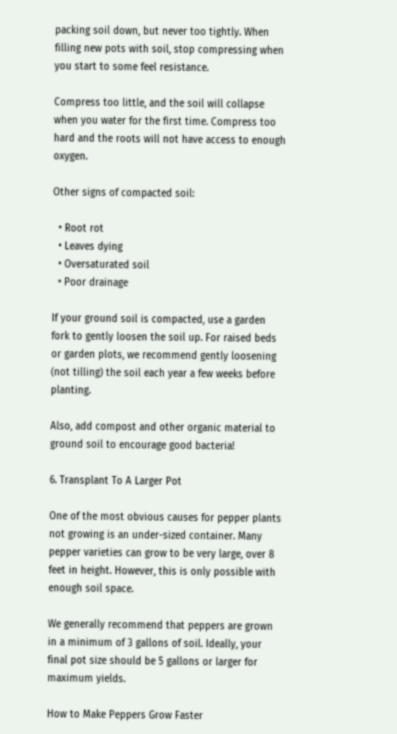packing soil down, but never too tightly. When filling new pots with soil, stop compressing when you start to some feel resistance.

Compress too little, and the soil will collapse when you water for the first time. Compress too hard and the roots will not have access to enough oxygen.

Other signs of compacted soil:

  • Root rot
  • Leaves dying
  • Oversaturated soil
  • Poor drainage

If your ground soil is compacted, use a garden fork to gently loosen the soil up. For raised beds or garden plots, we recommend gently loosening (not tilling) the soil each year a few weeks before planting.

Also, add compost and other organic material to ground soil to encourage good bacteria!

6. Transplant To A Larger Pot

One of the most obvious causes for pepper plants not growing is an under-sized container. Many pepper varieties can grow to be very large, over 8 feet in height. However, this is only possible with enough soil space.

We generally recommend that peppers are grown in a minimum of 3 gallons of soil. Ideally, your final pot size should be 5 gallons or larger for maximum yields.

How to Make Peppers Grow Faster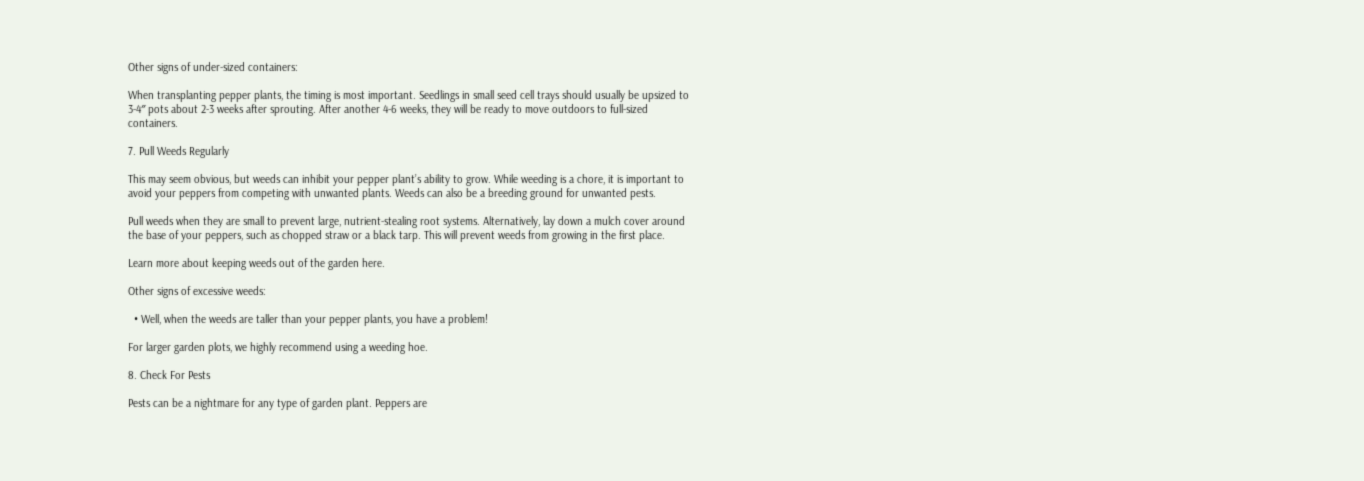Other signs of under-sized containers:

When transplanting pepper plants, the timing is most important. Seedlings in small seed cell trays should usually be upsized to 3-4″ pots about 2-3 weeks after sprouting. After another 4-6 weeks, they will be ready to move outdoors to full-sized containers.

7. Pull Weeds Regularly

This may seem obvious, but weeds can inhibit your pepper plant’s ability to grow. While weeding is a chore, it is important to avoid your peppers from competing with unwanted plants. Weeds can also be a breeding ground for unwanted pests.

Pull weeds when they are small to prevent large, nutrient-stealing root systems. Alternatively, lay down a mulch cover around the base of your peppers, such as chopped straw or a black tarp. This will prevent weeds from growing in the first place.

Learn more about keeping weeds out of the garden here.

Other signs of excessive weeds:

  • Well, when the weeds are taller than your pepper plants, you have a problem!

For larger garden plots, we highly recommend using a weeding hoe.

8. Check For Pests

Pests can be a nightmare for any type of garden plant. Peppers are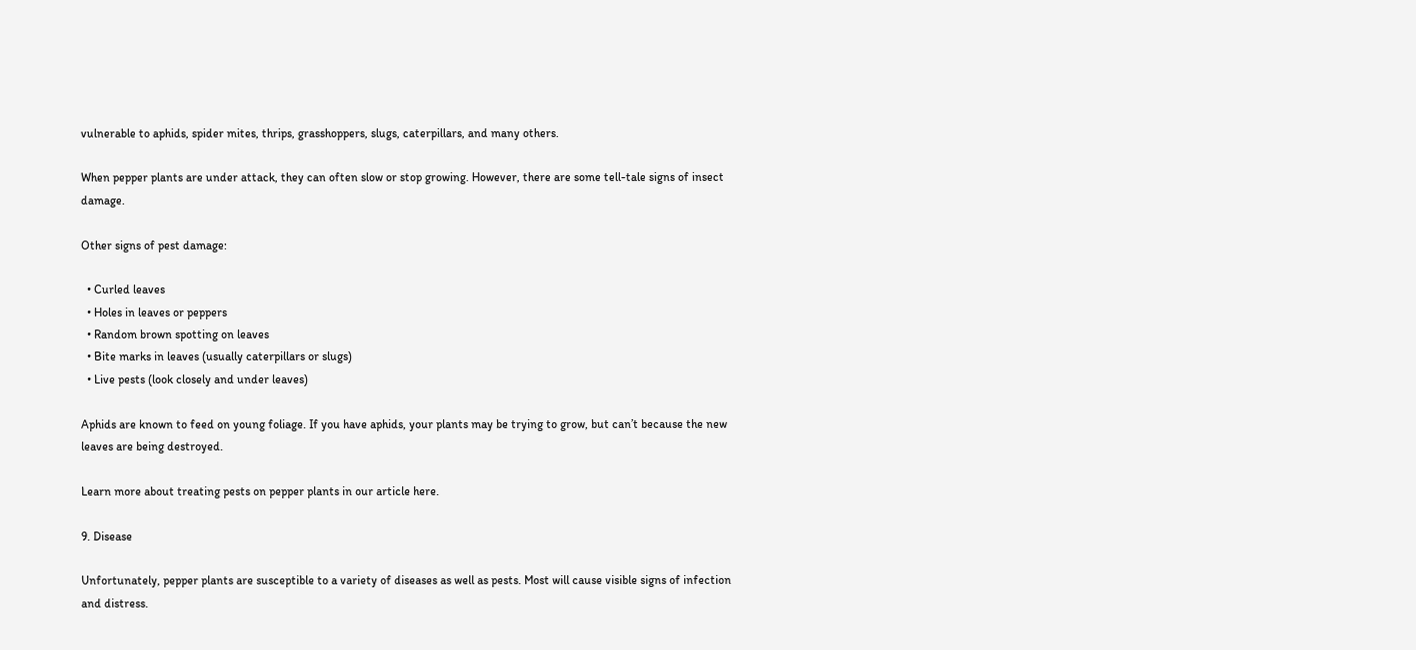vulnerable to aphids, spider mites, thrips, grasshoppers, slugs, caterpillars, and many others.

When pepper plants are under attack, they can often slow or stop growing. However, there are some tell-tale signs of insect damage.

Other signs of pest damage:

  • Curled leaves
  • Holes in leaves or peppers
  • Random brown spotting on leaves
  • Bite marks in leaves (usually caterpillars or slugs)
  • Live pests (look closely and under leaves)

Aphids are known to feed on young foliage. If you have aphids, your plants may be trying to grow, but can’t because the new leaves are being destroyed.

Learn more about treating pests on pepper plants in our article here.

9. Disease

Unfortunately, pepper plants are susceptible to a variety of diseases as well as pests. Most will cause visible signs of infection and distress.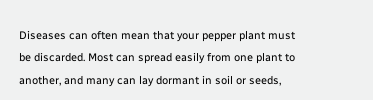Diseases can often mean that your pepper plant must be discarded. Most can spread easily from one plant to another, and many can lay dormant in soil or seeds,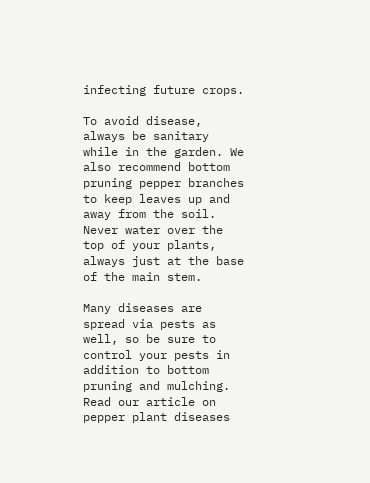infecting future crops.

To avoid disease, always be sanitary while in the garden. We also recommend bottom pruning pepper branches to keep leaves up and away from the soil. Never water over the top of your plants, always just at the base of the main stem.

Many diseases are spread via pests as well, so be sure to control your pests in addition to bottom pruning and mulching. Read our article on pepper plant diseases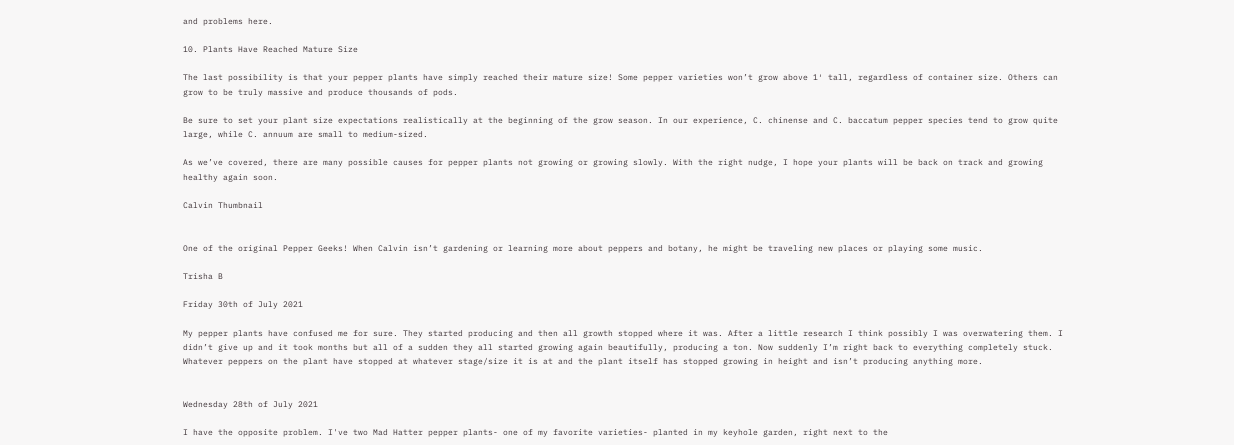and problems here.

10. Plants Have Reached Mature Size

The last possibility is that your pepper plants have simply reached their mature size! Some pepper varieties won’t grow above 1′ tall, regardless of container size. Others can grow to be truly massive and produce thousands of pods.

Be sure to set your plant size expectations realistically at the beginning of the grow season. In our experience, C. chinense and C. baccatum pepper species tend to grow quite large, while C. annuum are small to medium-sized.

As we’ve covered, there are many possible causes for pepper plants not growing or growing slowly. With the right nudge, I hope your plants will be back on track and growing healthy again soon.

Calvin Thumbnail


One of the original Pepper Geeks! When Calvin isn’t gardening or learning more about peppers and botany, he might be traveling new places or playing some music.

Trisha B

Friday 30th of July 2021

My pepper plants have confused me for sure. They started producing and then all growth stopped where it was. After a little research I think possibly I was overwatering them. I didn’t give up and it took months but all of a sudden they all started growing again beautifully, producing a ton. Now suddenly I’m right back to everything completely stuck. Whatever peppers on the plant have stopped at whatever stage/size it is at and the plant itself has stopped growing in height and isn’t producing anything more.


Wednesday 28th of July 2021

I have the opposite problem. I've two Mad Hatter pepper plants- one of my favorite varieties- planted in my keyhole garden, right next to the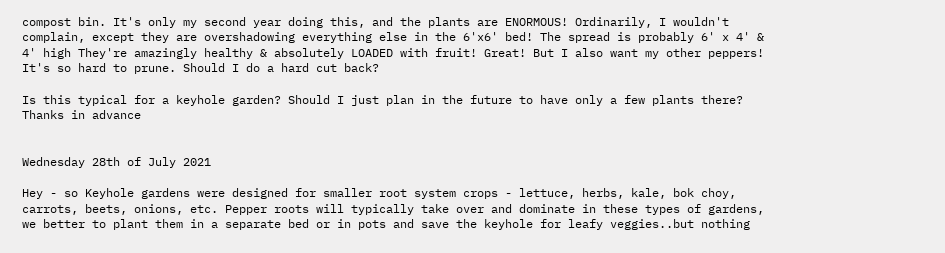compost bin. It's only my second year doing this, and the plants are ENORMOUS! Ordinarily, I wouldn't complain, except they are overshadowing everything else in the 6'x6' bed! The spread is probably 6' x 4' & 4' high They're amazingly healthy & absolutely LOADED with fruit! Great! But I also want my other peppers! It's so hard to prune. Should I do a hard cut back?

Is this typical for a keyhole garden? Should I just plan in the future to have only a few plants there? Thanks in advance


Wednesday 28th of July 2021

Hey - so Keyhole gardens were designed for smaller root system crops - lettuce, herbs, kale, bok choy, carrots, beets, onions, etc. Pepper roots will typically take over and dominate in these types of gardens, we better to plant them in a separate bed or in pots and save the keyhole for leafy veggies..but nothing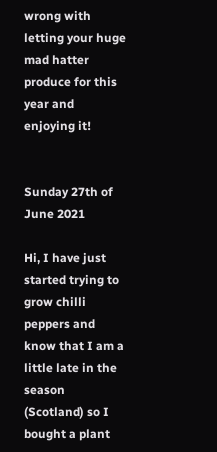wrong with letting your huge mad hatter produce for this year and enjoying it!


Sunday 27th of June 2021

Hi, I have just started trying to grow chilli peppers and know that I am a little late in the season (Scotland) so I bought a plant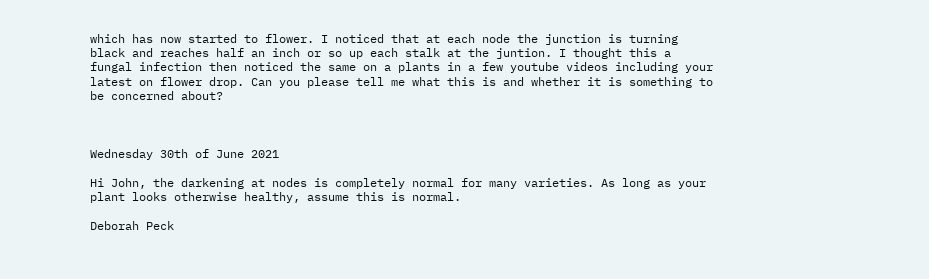which has now started to flower. I noticed that at each node the junction is turning black and reaches half an inch or so up each stalk at the juntion. I thought this a fungal infection then noticed the same on a plants in a few youtube videos including your latest on flower drop. Can you please tell me what this is and whether it is something to be concerned about?



Wednesday 30th of June 2021

Hi John, the darkening at nodes is completely normal for many varieties. As long as your plant looks otherwise healthy, assume this is normal.

Deborah Peck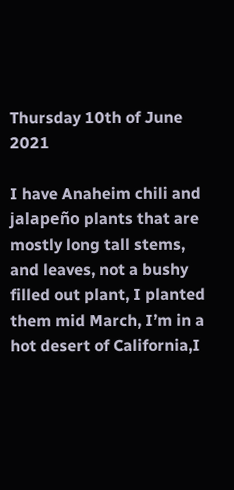Thursday 10th of June 2021

I have Anaheim chili and jalapeño plants that are mostly long tall stems, and leaves, not a bushy filled out plant, I planted them mid March, I’m in a hot desert of California,I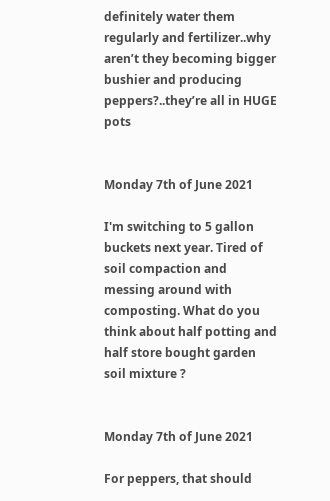definitely water them regularly and fertilizer..why aren’t they becoming bigger bushier and producing peppers?..they’re all in HUGE pots


Monday 7th of June 2021

I'm switching to 5 gallon buckets next year. Tired of soil compaction and messing around with composting. What do you think about half potting and half store bought garden soil mixture ?


Monday 7th of June 2021

For peppers, that should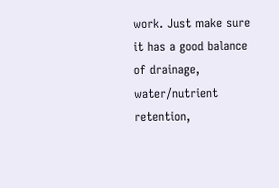work. Just make sure it has a good balance of drainage, water/nutrient retention,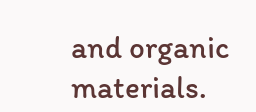and organic materials.